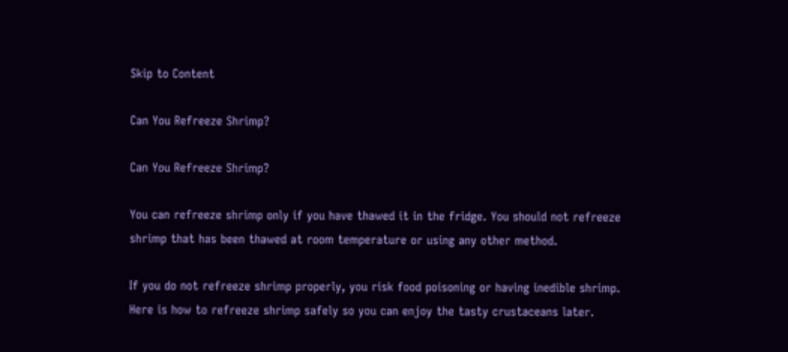Skip to Content

Can You Refreeze Shrimp?

Can You Refreeze Shrimp?

You can refreeze shrimp only if you have thawed it in the fridge. You should not refreeze shrimp that has been thawed at room temperature or using any other method.

If you do not refreeze shrimp properly, you risk food poisoning or having inedible shrimp. Here is how to refreeze shrimp safely so you can enjoy the tasty crustaceans later.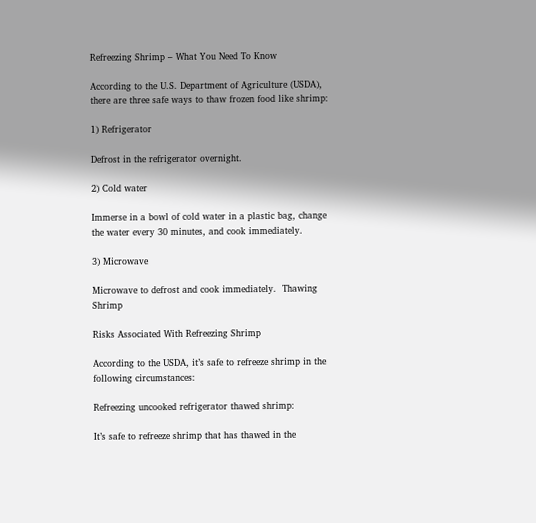Refreezing Shrimp – What You Need To Know

According to the U.S. Department of Agriculture (USDA), there are three safe ways to thaw frozen food like shrimp:

1) Refrigerator

Defrost in the refrigerator overnight.

2) Cold water

Immerse in a bowl of cold water in a plastic bag, change the water every 30 minutes, and cook immediately.

3) Microwave

Microwave to defrost and cook immediately.  Thawing Shrimp

Risks Associated With Refreezing Shrimp

According to the USDA, it’s safe to refreeze shrimp in the following circumstances:

Refreezing uncooked refrigerator thawed shrimp:

It’s safe to refreeze shrimp that has thawed in the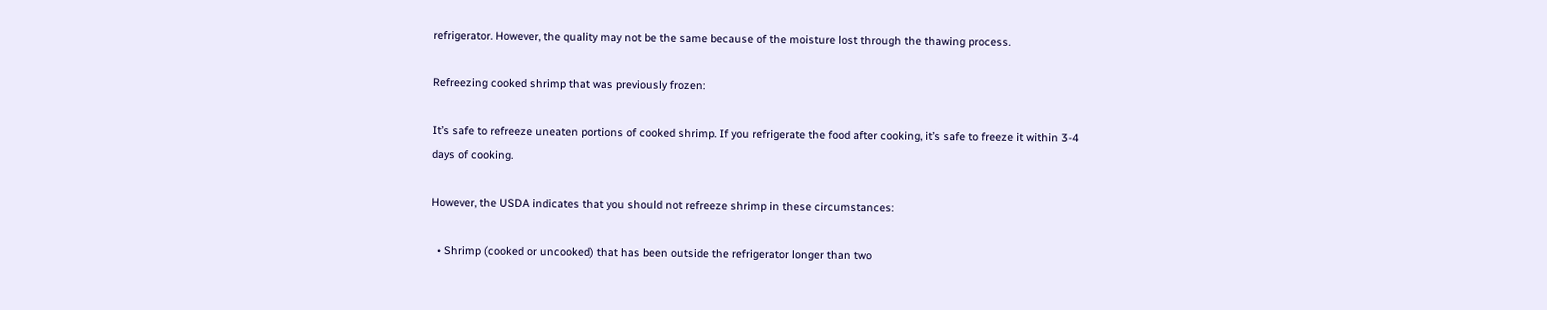refrigerator. However, the quality may not be the same because of the moisture lost through the thawing process.

Refreezing cooked shrimp that was previously frozen:

It’s safe to refreeze uneaten portions of cooked shrimp. If you refrigerate the food after cooking, it’s safe to freeze it within 3-4 days of cooking.

However, the USDA indicates that you should not refreeze shrimp in these circumstances:

  • Shrimp (cooked or uncooked) that has been outside the refrigerator longer than two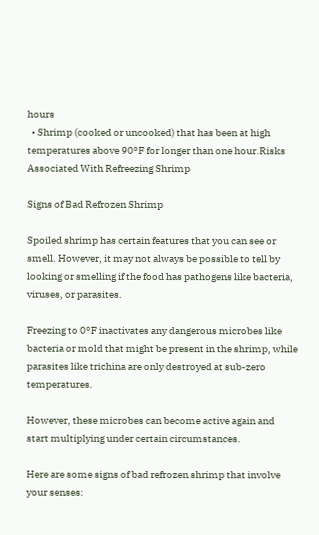hours
  • Shrimp (cooked or uncooked) that has been at high temperatures above 90°F for longer than one hour.Risks Associated With Refreezing Shrimp

Signs of Bad Refrozen Shrimp

Spoiled shrimp has certain features that you can see or smell. However, it may not always be possible to tell by looking or smelling if the food has pathogens like bacteria, viruses, or parasites.

Freezing to 0°F inactivates any dangerous microbes like bacteria or mold that might be present in the shrimp, while parasites like trichina are only destroyed at sub-zero temperatures.

However, these microbes can become active again and start multiplying under certain circumstances.

Here are some signs of bad refrozen shrimp that involve your senses: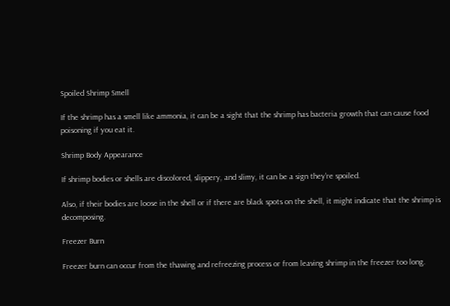Spoiled Shrimp Smell

If the shrimp has a smell like ammonia, it can be a sight that the shrimp has bacteria growth that can cause food poisoning if you eat it.

Shrimp Body Appearance

If shrimp bodies or shells are discolored, slippery, and slimy, it can be a sign they’re spoiled.

Also, if their bodies are loose in the shell or if there are black spots on the shell, it might indicate that the shrimp is decomposing.

Freezer Burn

Freezer burn can occur from the thawing and refreezing process or from leaving shrimp in the freezer too long.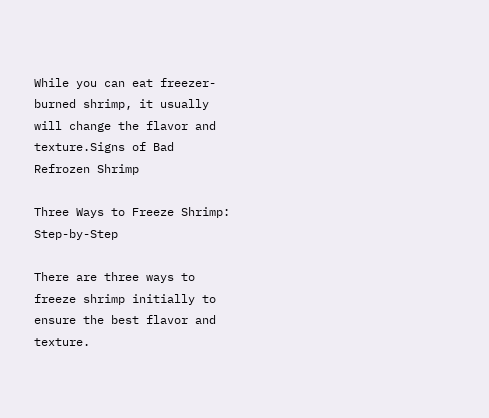While you can eat freezer-burned shrimp, it usually will change the flavor and texture.Signs of Bad Refrozen Shrimp

Three Ways to Freeze Shrimp: Step-by-Step

There are three ways to freeze shrimp initially to ensure the best flavor and texture.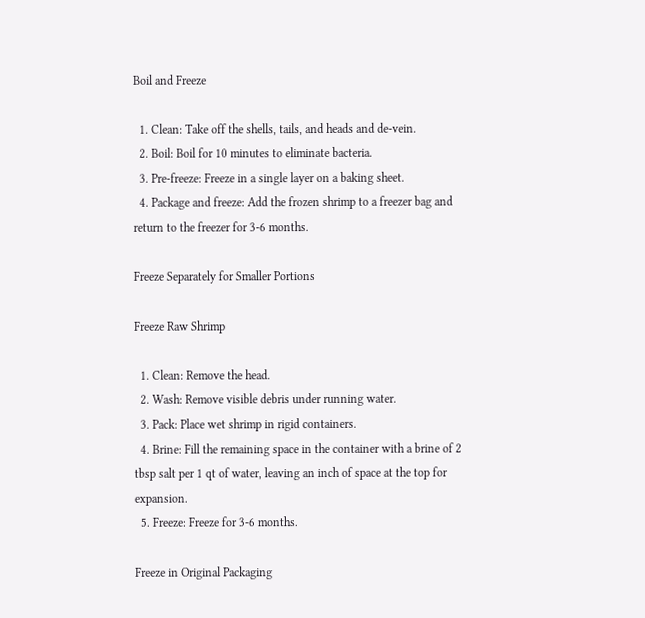Boil and Freeze

  1. Clean: Take off the shells, tails, and heads and de-vein.
  2. Boil: Boil for 10 minutes to eliminate bacteria.
  3. Pre-freeze: Freeze in a single layer on a baking sheet.
  4. Package and freeze: Add the frozen shrimp to a freezer bag and return to the freezer for 3-6 months.

Freeze Separately for Smaller Portions

Freeze Raw Shrimp

  1. Clean: Remove the head.
  2. Wash: Remove visible debris under running water.
  3. Pack: Place wet shrimp in rigid containers.
  4. Brine: Fill the remaining space in the container with a brine of 2 tbsp salt per 1 qt of water, leaving an inch of space at the top for expansion.
  5. Freeze: Freeze for 3-6 months.

Freeze in Original Packaging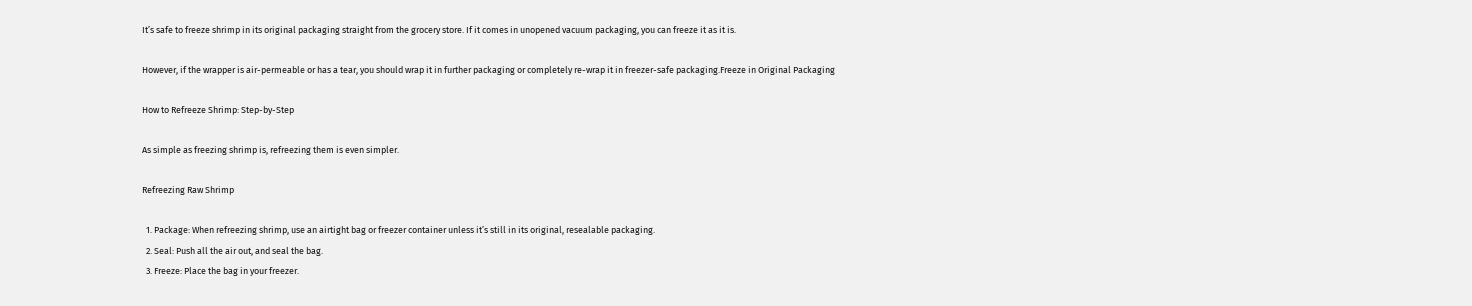It’s safe to freeze shrimp in its original packaging straight from the grocery store. If it comes in unopened vacuum packaging, you can freeze it as it is.

However, if the wrapper is air-permeable or has a tear, you should wrap it in further packaging or completely re-wrap it in freezer-safe packaging.Freeze in Original Packaging

How to Refreeze Shrimp: Step-by-Step

As simple as freezing shrimp is, refreezing them is even simpler.

Refreezing Raw Shrimp

  1. Package: When refreezing shrimp, use an airtight bag or freezer container unless it’s still in its original, resealable packaging.
  2. Seal: Push all the air out, and seal the bag.
  3. Freeze: Place the bag in your freezer.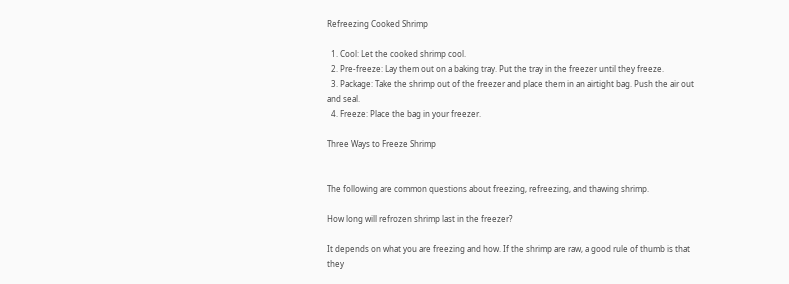Refreezing Cooked Shrimp

  1. Cool: Let the cooked shrimp cool.
  2. Pre-freeze: Lay them out on a baking tray. Put the tray in the freezer until they freeze.
  3. Package: Take the shrimp out of the freezer and place them in an airtight bag. Push the air out and seal.
  4. Freeze: Place the bag in your freezer.

Three Ways to Freeze Shrimp


The following are common questions about freezing, refreezing, and thawing shrimp.

How long will refrozen shrimp last in the freezer?

It depends on what you are freezing and how. If the shrimp are raw, a good rule of thumb is that they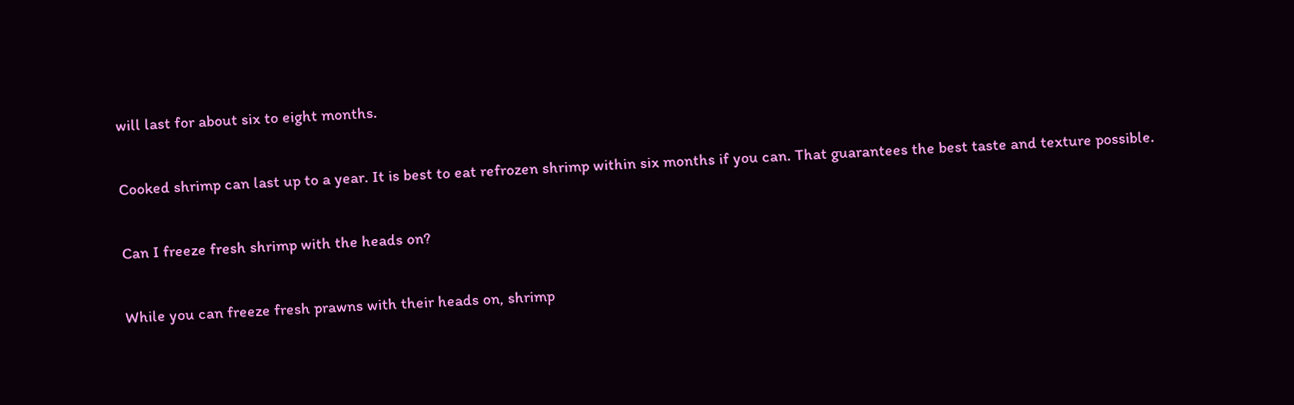will last for about six to eight months.

Cooked shrimp can last up to a year. It is best to eat refrozen shrimp within six months if you can. That guarantees the best taste and texture possible.

Can I freeze fresh shrimp with the heads on?

While you can freeze fresh prawns with their heads on, shrimp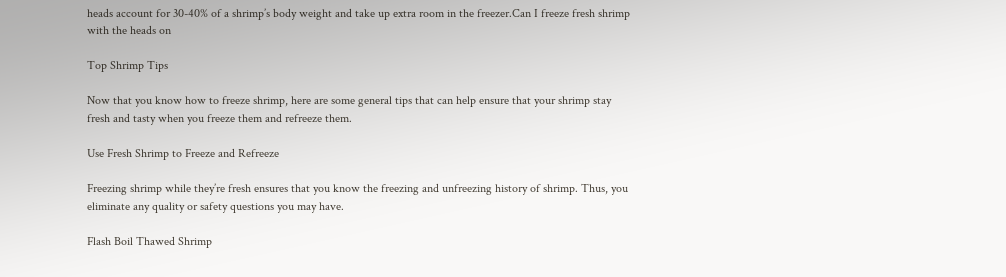heads account for 30-40% of a shrimp’s body weight and take up extra room in the freezer.Can I freeze fresh shrimp with the heads on

Top Shrimp Tips

Now that you know how to freeze shrimp, here are some general tips that can help ensure that your shrimp stay fresh and tasty when you freeze them and refreeze them.

Use Fresh Shrimp to Freeze and Refreeze

Freezing shrimp while they’re fresh ensures that you know the freezing and unfreezing history of shrimp. Thus, you eliminate any quality or safety questions you may have.

Flash Boil Thawed Shrimp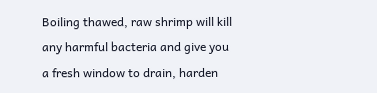Boiling thawed, raw shrimp will kill any harmful bacteria and give you a fresh window to drain, harden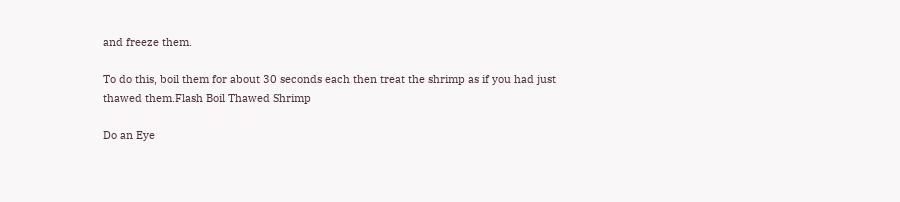and freeze them.

To do this, boil them for about 30 seconds each then treat the shrimp as if you had just thawed them.Flash Boil Thawed Shrimp

Do an Eye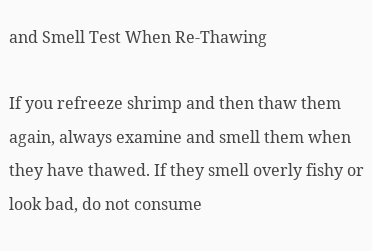and Smell Test When Re-Thawing

If you refreeze shrimp and then thaw them again, always examine and smell them when they have thawed. If they smell overly fishy or look bad, do not consume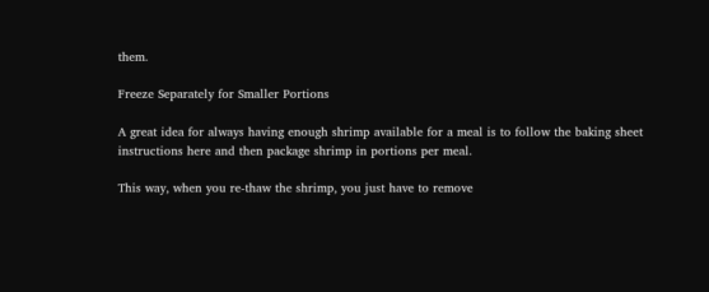them.

Freeze Separately for Smaller Portions

A great idea for always having enough shrimp available for a meal is to follow the baking sheet instructions here and then package shrimp in portions per meal.

This way, when you re-thaw the shrimp, you just have to remove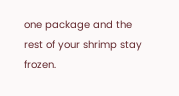one package and the rest of your shrimp stay frozen.